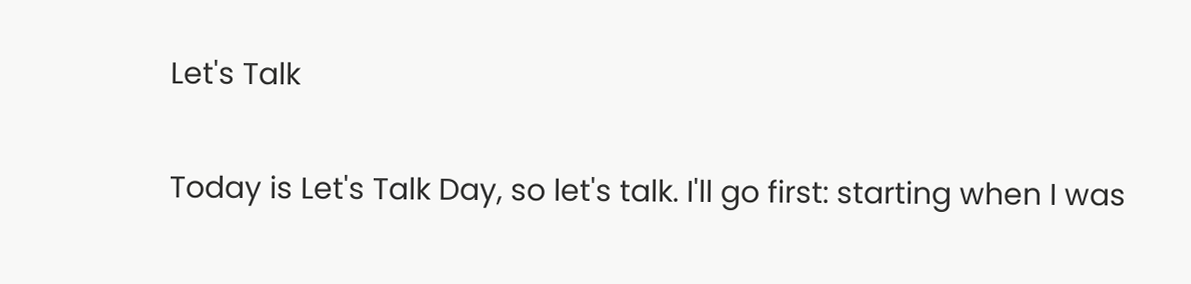Let's Talk

Today is Let's Talk Day, so let's talk. I'll go first: starting when I was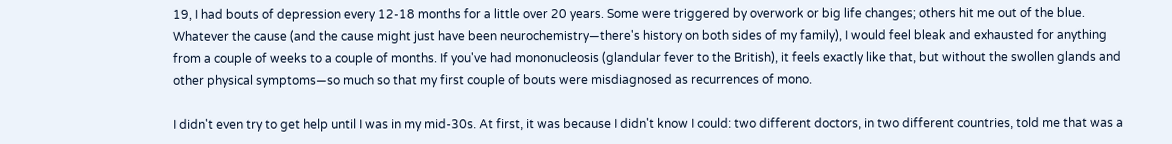19, I had bouts of depression every 12-18 months for a little over 20 years. Some were triggered by overwork or big life changes; others hit me out of the blue. Whatever the cause (and the cause might just have been neurochemistry—there's history on both sides of my family), I would feel bleak and exhausted for anything from a couple of weeks to a couple of months. If you've had mononucleosis (glandular fever to the British), it feels exactly like that, but without the swollen glands and other physical symptoms—so much so that my first couple of bouts were misdiagnosed as recurrences of mono.

I didn't even try to get help until I was in my mid-30s. At first, it was because I didn't know I could: two different doctors, in two different countries, told me that was a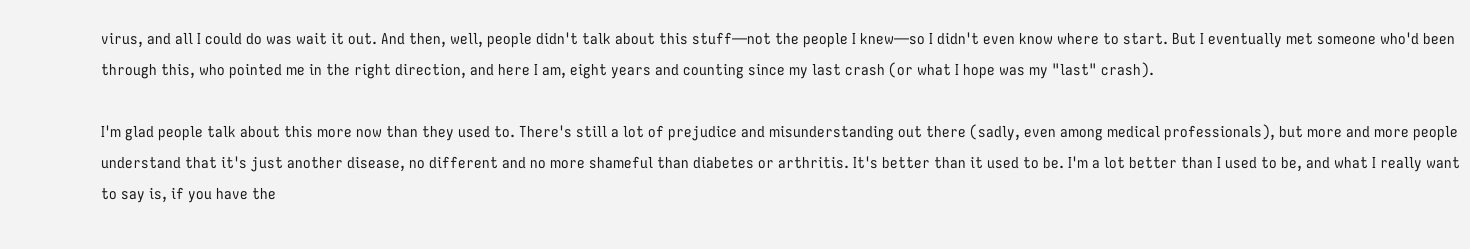virus, and all I could do was wait it out. And then, well, people didn't talk about this stuff—not the people I knew—so I didn't even know where to start. But I eventually met someone who'd been through this, who pointed me in the right direction, and here I am, eight years and counting since my last crash (or what I hope was my "last" crash).

I'm glad people talk about this more now than they used to. There's still a lot of prejudice and misunderstanding out there (sadly, even among medical professionals), but more and more people understand that it's just another disease, no different and no more shameful than diabetes or arthritis. It's better than it used to be. I'm a lot better than I used to be, and what I really want to say is, if you have the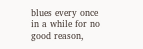blues every once in a while for no good reason,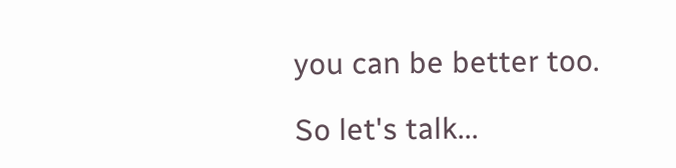you can be better too.

So let's talk...